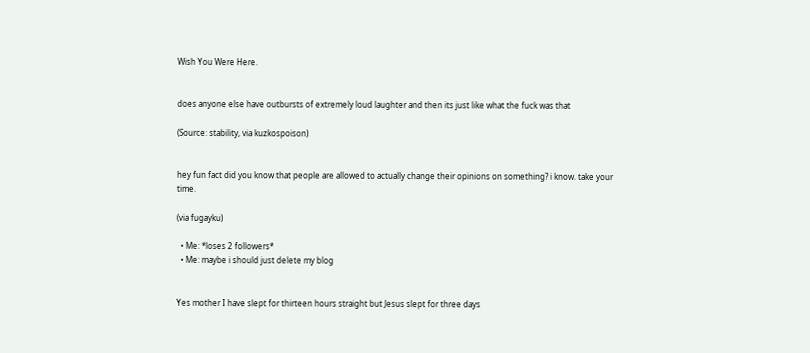Wish You Were Here.


does anyone else have outbursts of extremely loud laughter and then its just like what the fuck was that

(Source: stability, via kuzkospoison)


hey fun fact did you know that people are allowed to actually change their opinions on something? i know. take your time.

(via fugayku)

  • Me: *loses 2 followers*
  • Me: maybe i should just delete my blog


Yes mother I have slept for thirteen hours straight but Jesus slept for three days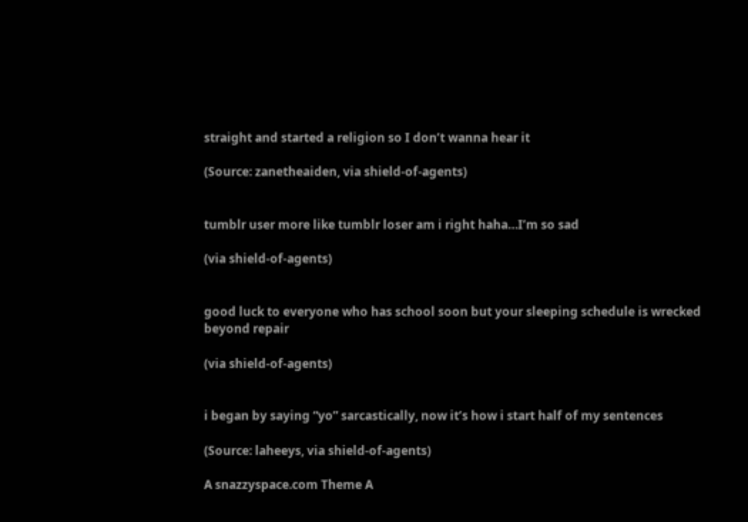straight and started a religion so I don’t wanna hear it

(Source: zanetheaiden, via shield-of-agents)


tumblr user more like tumblr loser am i right haha…I’m so sad

(via shield-of-agents)


good luck to everyone who has school soon but your sleeping schedule is wrecked beyond repair

(via shield-of-agents)


i began by saying “yo” sarcastically, now it’s how i start half of my sentences

(Source: laheeys, via shield-of-agents)

A snazzyspace.com Theme A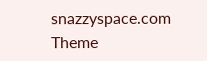snazzyspace.com Theme